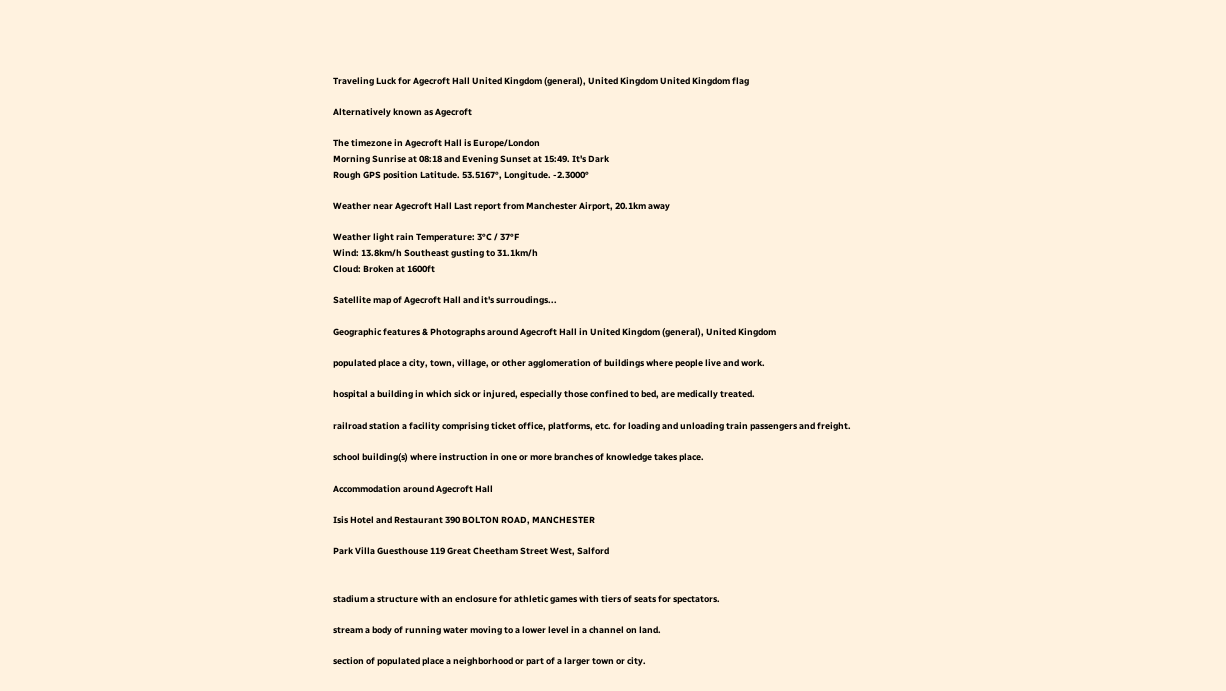Traveling Luck for Agecroft Hall United Kingdom (general), United Kingdom United Kingdom flag

Alternatively known as Agecroft

The timezone in Agecroft Hall is Europe/London
Morning Sunrise at 08:18 and Evening Sunset at 15:49. It's Dark
Rough GPS position Latitude. 53.5167°, Longitude. -2.3000°

Weather near Agecroft Hall Last report from Manchester Airport, 20.1km away

Weather light rain Temperature: 3°C / 37°F
Wind: 13.8km/h Southeast gusting to 31.1km/h
Cloud: Broken at 1600ft

Satellite map of Agecroft Hall and it's surroudings...

Geographic features & Photographs around Agecroft Hall in United Kingdom (general), United Kingdom

populated place a city, town, village, or other agglomeration of buildings where people live and work.

hospital a building in which sick or injured, especially those confined to bed, are medically treated.

railroad station a facility comprising ticket office, platforms, etc. for loading and unloading train passengers and freight.

school building(s) where instruction in one or more branches of knowledge takes place.

Accommodation around Agecroft Hall

Isis Hotel and Restaurant 390 BOLTON ROAD, MANCHESTER

Park Villa Guesthouse 119 Great Cheetham Street West, Salford


stadium a structure with an enclosure for athletic games with tiers of seats for spectators.

stream a body of running water moving to a lower level in a channel on land.

section of populated place a neighborhood or part of a larger town or city.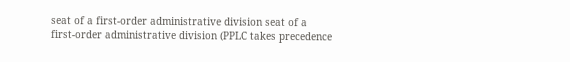seat of a first-order administrative division seat of a first-order administrative division (PPLC takes precedence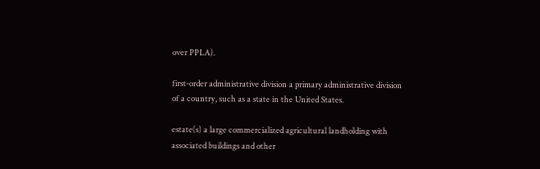over PPLA).

first-order administrative division a primary administrative division of a country, such as a state in the United States.

estate(s) a large commercialized agricultural landholding with associated buildings and other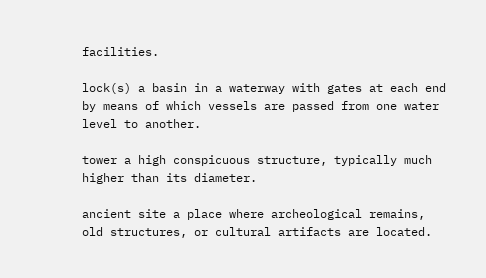facilities.

lock(s) a basin in a waterway with gates at each end by means of which vessels are passed from one water level to another.

tower a high conspicuous structure, typically much higher than its diameter.

ancient site a place where archeological remains, old structures, or cultural artifacts are located.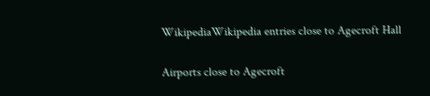WikipediaWikipedia entries close to Agecroft Hall

Airports close to Agecroft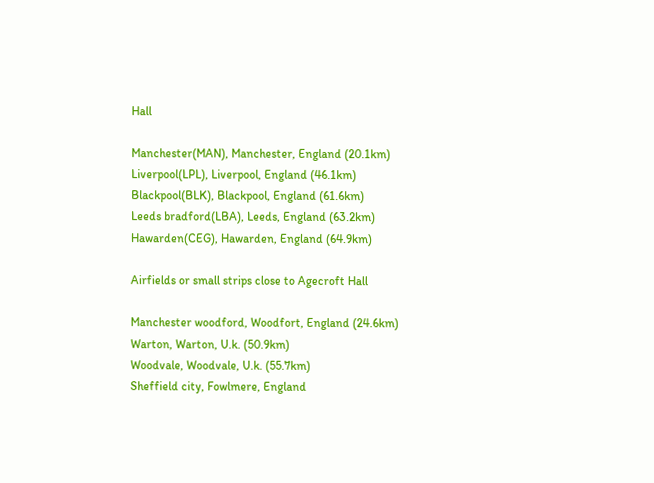Hall

Manchester(MAN), Manchester, England (20.1km)
Liverpool(LPL), Liverpool, England (46.1km)
Blackpool(BLK), Blackpool, England (61.6km)
Leeds bradford(LBA), Leeds, England (63.2km)
Hawarden(CEG), Hawarden, England (64.9km)

Airfields or small strips close to Agecroft Hall

Manchester woodford, Woodfort, England (24.6km)
Warton, Warton, U.k. (50.9km)
Woodvale, Woodvale, U.k. (55.7km)
Sheffield city, Fowlmere, England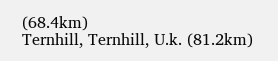(68.4km)
Ternhill, Ternhill, U.k. (81.2km)